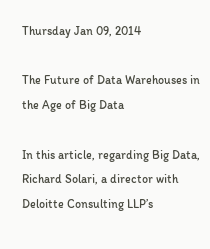Thursday Jan 09, 2014

The Future of Data Warehouses in the Age of Big Data

In this article, regarding Big Data, Richard Solari, a director with Deloitte Consulting LLP’s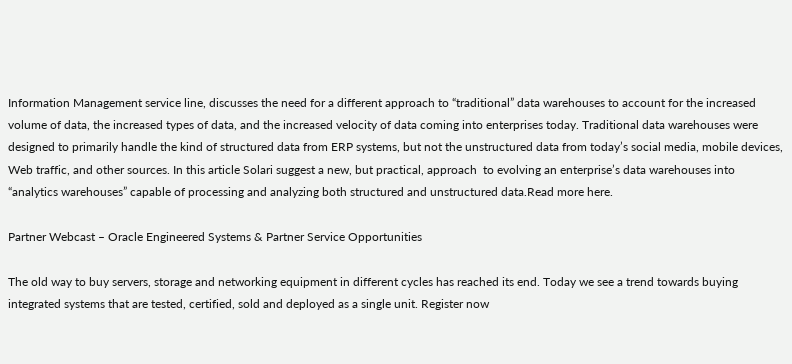Information Management service line, discusses the need for a different approach to “traditional” data warehouses to account for the increased volume of data, the increased types of data, and the increased velocity of data coming into enterprises today. Traditional data warehouses were designed to primarily handle the kind of structured data from ERP systems, but not the unstructured data from today’s social media, mobile devices, Web traffic, and other sources. In this article Solari suggest a new, but practical, approach  to evolving an enterprise’s data warehouses into “analytics warehouses” capable of processing and analyzing both structured and unstructured data.Read more here.

Partner Webcast – Oracle Engineered Systems & Partner Service Opportunities

The old way to buy servers, storage and networking equipment in different cycles has reached its end. Today we see a trend towards buying integrated systems that are tested, certified, sold and deployed as a single unit. Register now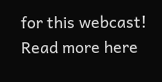for this webcast! Read more here